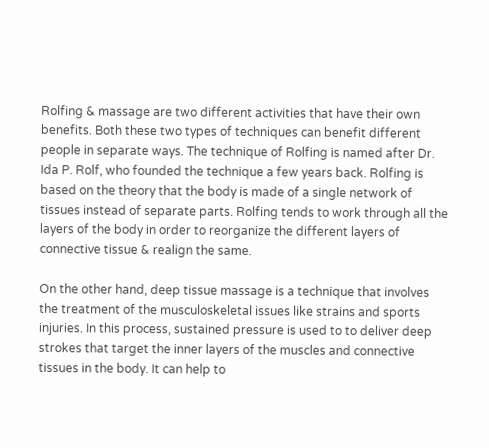Rolfing & massage are two different activities that have their own benefits. Both these two types of techniques can benefit different people in separate ways. The technique of Rolfing is named after Dr. Ida P. Rolf, who founded the technique a few years back. Rolfing is based on the theory that the body is made of a single network of tissues instead of separate parts. Rolfing tends to work through all the layers of the body in order to reorganize the different layers of connective tissue & realign the same.

On the other hand, deep tissue massage is a technique that involves the treatment of the musculoskeletal issues like strains and sports injuries. In this process, sustained pressure is used to to deliver deep strokes that target the inner layers of the muscles and connective tissues in the body. It can help to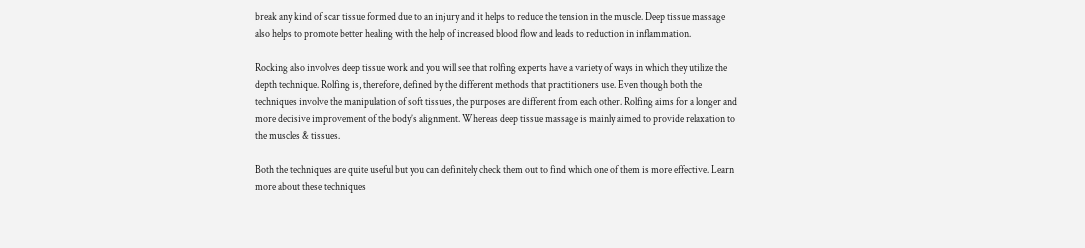break any kind of scar tissue formed due to an injury and it helps to reduce the tension in the muscle. Deep tissue massage also helps to promote better healing with the help of increased blood flow and leads to reduction in inflammation.

Rocking also involves deep tissue work and you will see that rolfing experts have a variety of ways in which they utilize the depth technique. Rolfing is, therefore, defined by the different methods that practitioners use. Even though both the techniques involve the manipulation of soft tissues, the purposes are different from each other. Rolfing aims for a longer and more decisive improvement of the body’s alignment. Whereas deep tissue massage is mainly aimed to provide relaxation to the muscles & tissues.

Both the techniques are quite useful but you can definitely check them out to find which one of them is more effective. Learn more about these techniques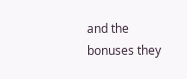and the bonuses they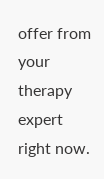offer from your therapy expert right now.